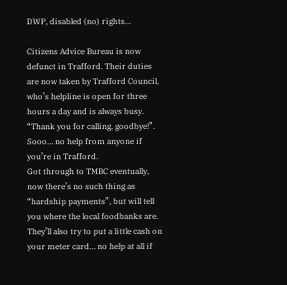DWP, disabled (no) rights…

Citizens Advice Bureau is now defunct in Trafford. Their duties are now taken by Trafford Council, who’s helpline is open for three hours a day and is always busy. “Thank you for calling, goodbye!”. Sooo… no help from anyone if you’re in Trafford.
Got through to TMBC eventually, now there’s no such thing as “hardship payments”, but will tell you where the local foodbanks are. They’ll also try to put a little cash on your meter card… no help at all if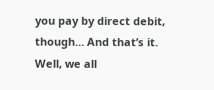you pay by direct debit, though… And that’s it.
Well, we all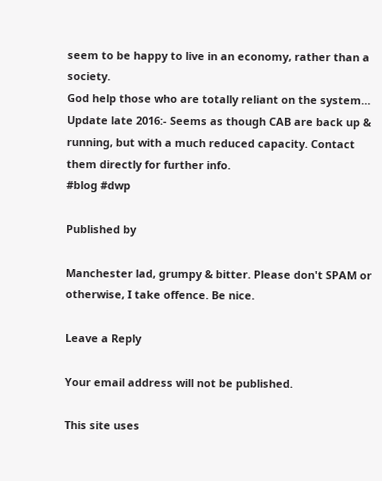seem to be happy to live in an economy, rather than a society.
God help those who are totally reliant on the system…
Update late 2016:- Seems as though CAB are back up & running, but with a much reduced capacity. Contact them directly for further info.
#blog #dwp

Published by

Manchester lad, grumpy & bitter. Please don't SPAM or otherwise, I take offence. Be nice.

Leave a Reply

Your email address will not be published.

This site uses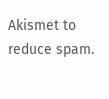Akismet to reduce spam.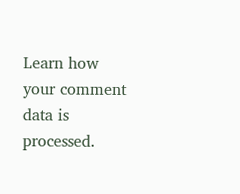Learn how your comment data is processed.